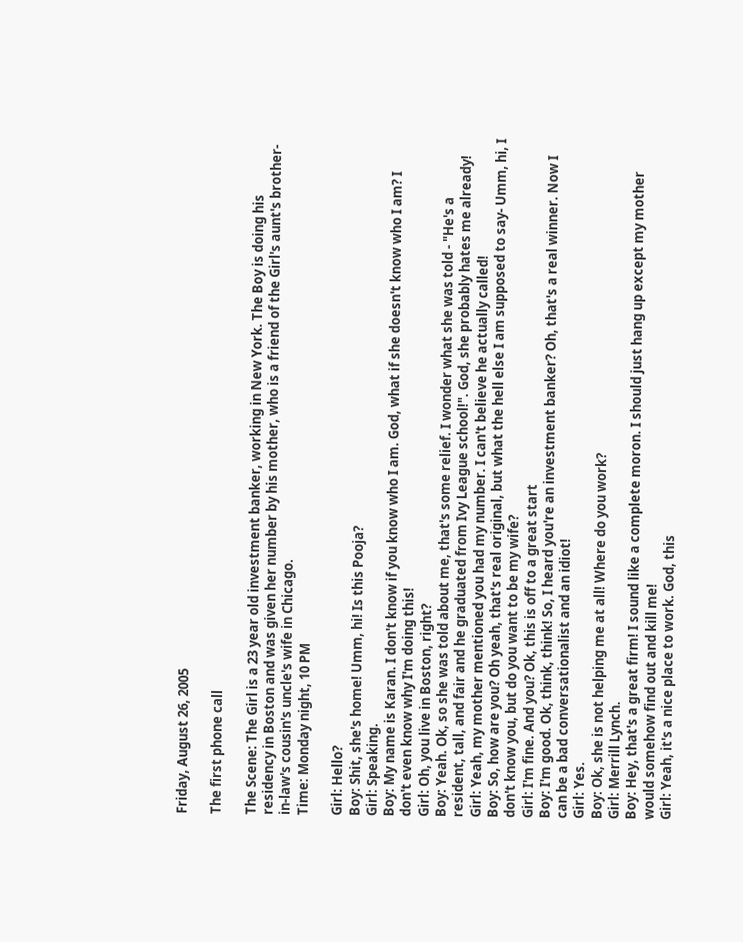Friday, August 26, 2005

The first phone call

The Scene: The Girl is a 23 year old investment banker, working in New York. The Boy is doing his residency in Boston and was given her number by his mother, who is a friend of the Girl's aunt's brother-in-law's cousin's uncle's wife in Chicago.
Time: Monday night, 10 PM

Girl: Hello?
Boy: Shit, she's home! Umm, hi! Is this Pooja?
Girl: Speaking.
Boy: My name is Karan. I don't know if you know who I am. God, what if she doesn't know who I am? I don't even know why I'm doing this!
Girl: Oh, you live in Boston, right?
Boy: Yeah. Ok, so she was told about me, that's some relief. I wonder what she was told - "He's a resident, tall, and fair and he graduated from Ivy League school!". God, she probably hates me already!
Girl: Yeah, my mother mentioned you had my number. I can't believe he actually called!
Boy: So, how are you? Oh yeah, that's real original, but what the hell else I am supposed to say- Umm, hi, I don't know you, but do you want to be my wife?
Girl: I'm fine. And you? Ok, this is off to a great start
Boy: I'm good. Ok, think, think! So, I heard you're an investment banker? Oh, that's a real winner. Now I can be a bad conversationalist and an idiot!
Girl: Yes.
Boy: Ok, she is not helping me at all! Where do you work?
Girl: Merrill Lynch.
Boy: Hey, that's a great firm! I sound like a complete moron. I should just hang up except my mother would somehow find out and kill me!
Girl: Yeah, it's a nice place to work. God, this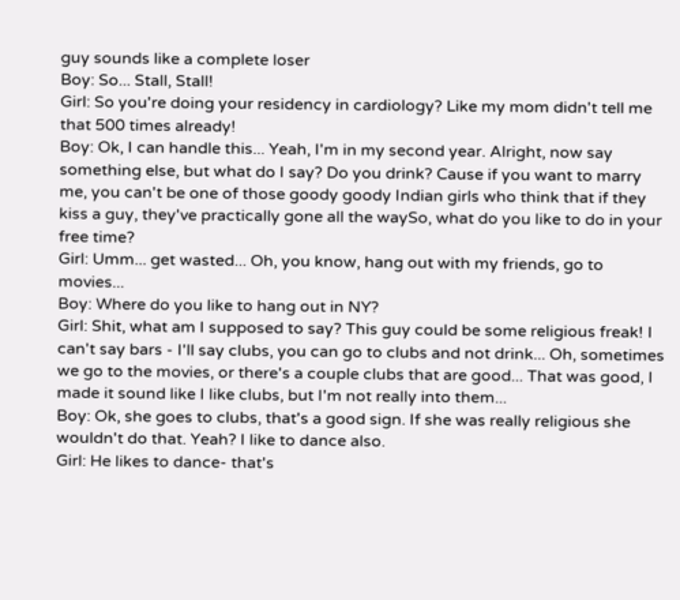guy sounds like a complete loser
Boy: So... Stall, Stall!
Girl: So you're doing your residency in cardiology? Like my mom didn't tell me that 500 times already!
Boy: Ok, I can handle this... Yeah, I'm in my second year. Alright, now say something else, but what do I say? Do you drink? Cause if you want to marry me, you can't be one of those goody goody Indian girls who think that if they kiss a guy, they've practically gone all the waySo, what do you like to do in your free time?
Girl: Umm... get wasted... Oh, you know, hang out with my friends, go to movies...
Boy: Where do you like to hang out in NY?
Girl: Shit, what am I supposed to say? This guy could be some religious freak! I can't say bars - I'll say clubs, you can go to clubs and not drink... Oh, sometimes we go to the movies, or there's a couple clubs that are good... That was good, I made it sound like I like clubs, but I'm not really into them...
Boy: Ok, she goes to clubs, that's a good sign. If she was really religious she wouldn't do that. Yeah? I like to dance also.
Girl: He likes to dance- that's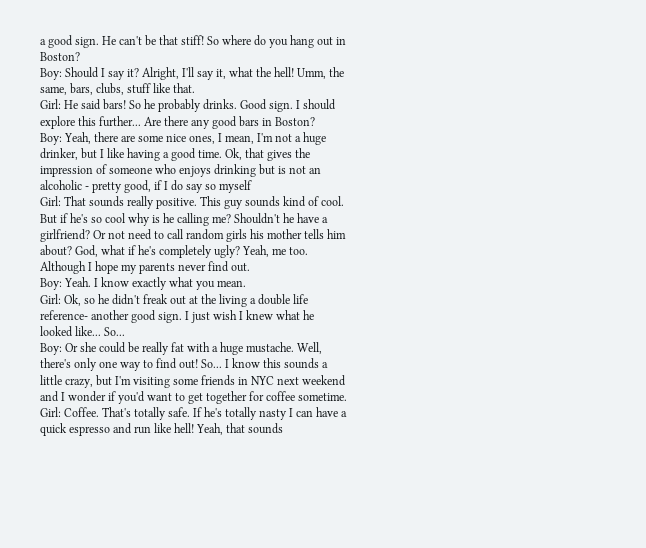a good sign. He can't be that stiff! So where do you hang out in Boston?
Boy: Should I say it? Alright, I'll say it, what the hell! Umm, the same, bars, clubs, stuff like that.
Girl: He said bars! So he probably drinks. Good sign. I should explore this further... Are there any good bars in Boston?
Boy: Yeah, there are some nice ones, I mean, I'm not a huge drinker, but I like having a good time. Ok, that gives the impression of someone who enjoys drinking but is not an alcoholic - pretty good, if I do say so myself
Girl: That sounds really positive. This guy sounds kind of cool. But if he's so cool why is he calling me? Shouldn't he have a girlfriend? Or not need to call random girls his mother tells him about? God, what if he's completely ugly? Yeah, me too. Although I hope my parents never find out.
Boy: Yeah. I know exactly what you mean.
Girl: Ok, so he didn't freak out at the living a double life reference- another good sign. I just wish I knew what he looked like... So...
Boy: Or she could be really fat with a huge mustache. Well, there's only one way to find out! So... I know this sounds a little crazy, but I'm visiting some friends in NYC next weekend and I wonder if you'd want to get together for coffee sometime.
Girl: Coffee. That's totally safe. If he's totally nasty I can have a quick espresso and run like hell! Yeah, that sounds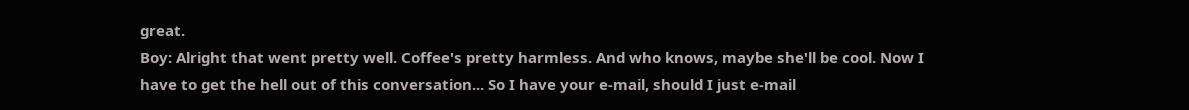great.
Boy: Alright that went pretty well. Coffee's pretty harmless. And who knows, maybe she'll be cool. Now I have to get the hell out of this conversation... So I have your e-mail, should I just e-mail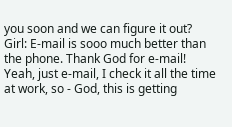you soon and we can figure it out?
Girl: E-mail is sooo much better than the phone. Thank God for e-mail! Yeah, just e-mail, I check it all the time at work, so - God, this is getting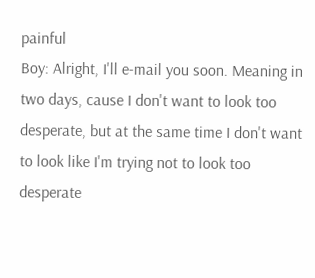painful
Boy: Alright, I'll e-mail you soon. Meaning in two days, cause I don't want to look too desperate, but at the same time I don't want to look like I'm trying not to look too desperate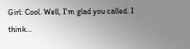Girl: Cool. Well, I'm glad you called. I think...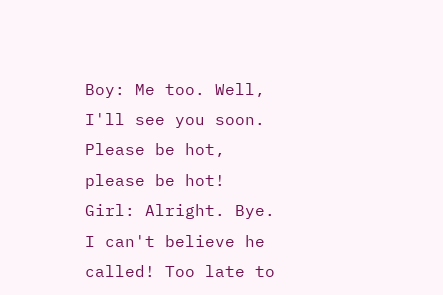Boy: Me too. Well, I'll see you soon. Please be hot, please be hot!
Girl: Alright. Bye. I can't believe he called! Too late to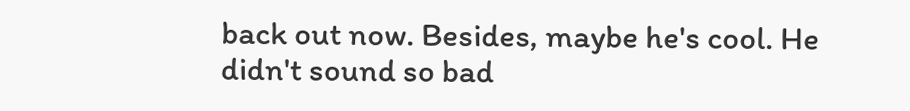back out now. Besides, maybe he's cool. He didn't sound so bad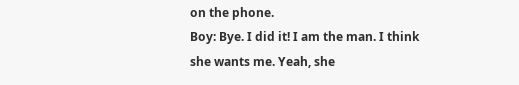on the phone.
Boy: Bye. I did it! I am the man. I think she wants me. Yeah, she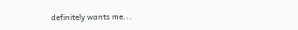definitely wants me...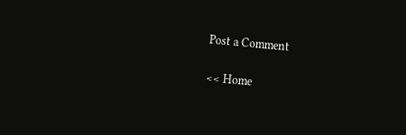Post a Comment

<< Home